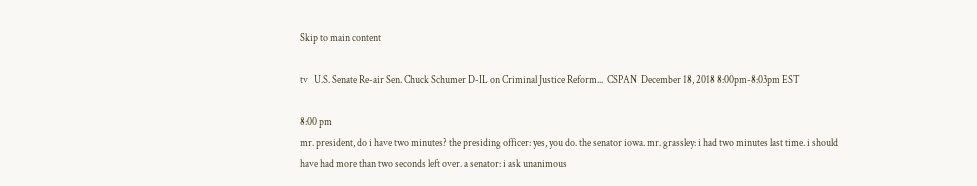Skip to main content

tv   U.S. Senate Re-air Sen. Chuck Schumer D-IL on Criminal Justice Reform...  CSPAN  December 18, 2018 8:00pm-8:03pm EST

8:00 pm
mr. president, do i have two minutes? the presiding officer: yes, you do. the senator iowa. mr. grassley: i had two minutes last time. i should have had more than two seconds left over. a senator: i ask unanimous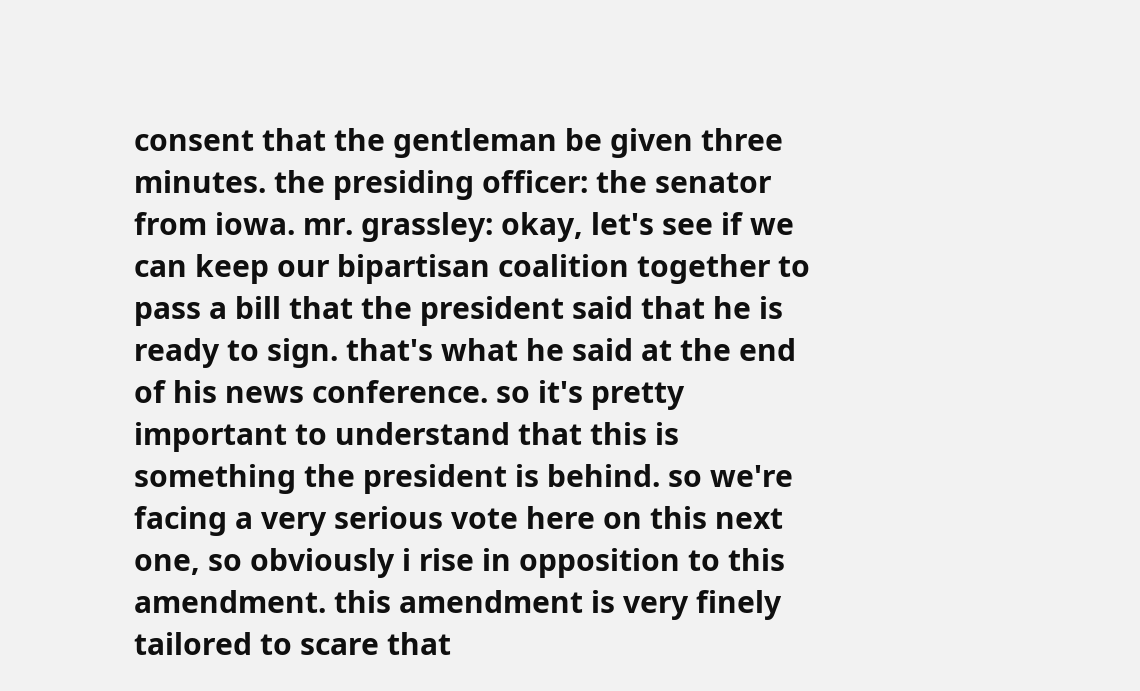consent that the gentleman be given three minutes. the presiding officer: the senator from iowa. mr. grassley: okay, let's see if we can keep our bipartisan coalition together to pass a bill that the president said that he is ready to sign. that's what he said at the end of his news conference. so it's pretty important to understand that this is something the president is behind. so we're facing a very serious vote here on this next one, so obviously i rise in opposition to this amendment. this amendment is very finely tailored to scare that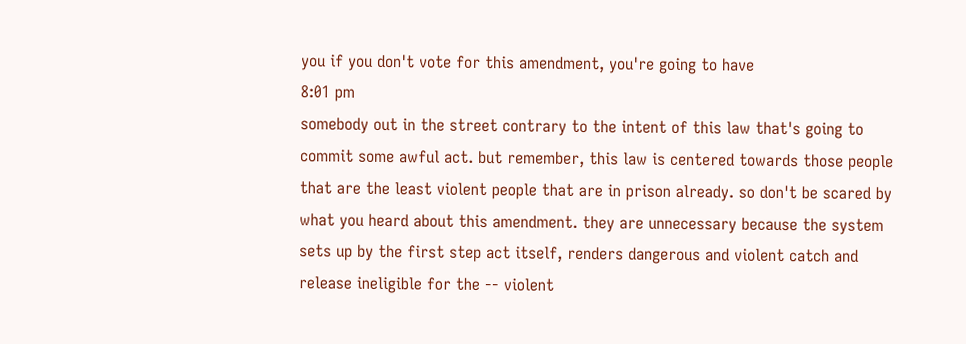you if you don't vote for this amendment, you're going to have
8:01 pm
somebody out in the street contrary to the intent of this law that's going to commit some awful act. but remember, this law is centered towards those people that are the least violent people that are in prison already. so don't be scared by what you heard about this amendment. they are unnecessary because the system sets up by the first step act itself, renders dangerous and violent catch and release ineligible for the -- violent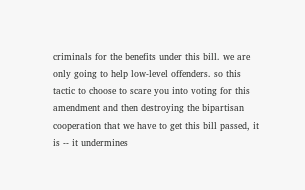criminals for the benefits under this bill. we are only going to help low-level offenders. so this tactic to choose to scare you into voting for this amendment and then destroying the bipartisan cooperation that we have to get this bill passed, it is -- it undermines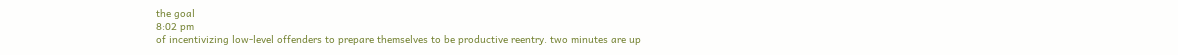the goal
8:02 pm
of incentivizing low-level offenders to prepare themselves to be productive reentry. two minutes are up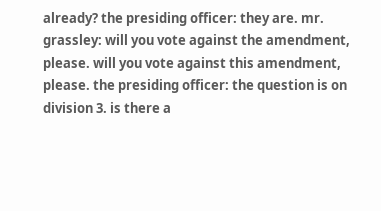already? the presiding officer: they are. mr. grassley: will you vote against the amendment, please. will you vote against this amendment, please. the presiding officer: the question is on division 3. is there a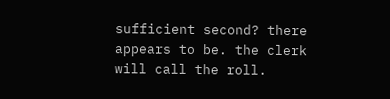sufficient second? there appears to be. the clerk will call the roll.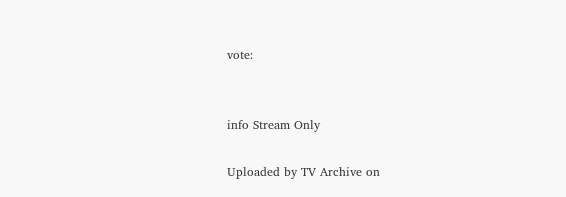vote:


info Stream Only

Uploaded by TV Archive on